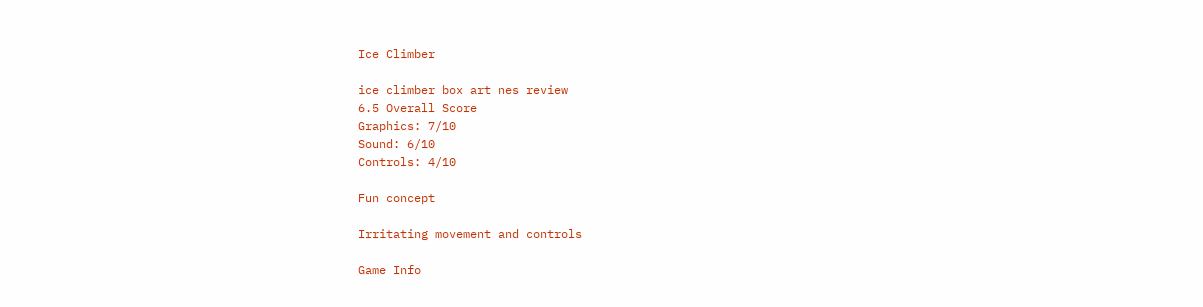Ice Climber

ice climber box art nes review
6.5 Overall Score
Graphics: 7/10
Sound: 6/10
Controls: 4/10

Fun concept

Irritating movement and controls

Game Info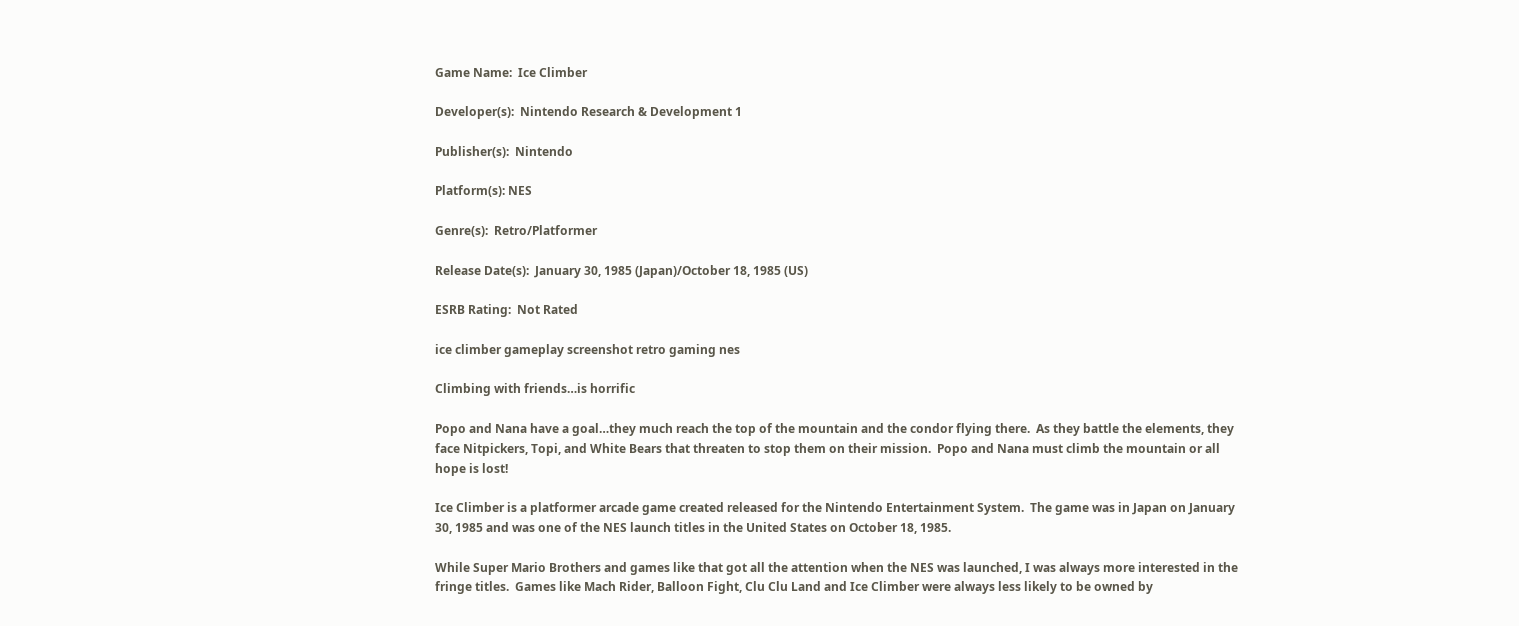Game Name:  Ice Climber

Developer(s):  Nintendo Research & Development 1

Publisher(s):  Nintendo

Platform(s): NES

Genre(s):  Retro/Platformer

Release Date(s):  January 30, 1985 (Japan)/October 18, 1985 (US)

ESRB Rating:  Not Rated

ice climber gameplay screenshot retro gaming nes

Climbing with friends…is horrific

Popo and Nana have a goal…they much reach the top of the mountain and the condor flying there.  As they battle the elements, they face Nitpickers, Topi, and White Bears that threaten to stop them on their mission.  Popo and Nana must climb the mountain or all hope is lost!

Ice Climber is a platformer arcade game created released for the Nintendo Entertainment System.  The game was in Japan on January 30, 1985 and was one of the NES launch titles in the United States on October 18, 1985.

While Super Mario Brothers and games like that got all the attention when the NES was launched, I was always more interested in the fringe titles.  Games like Mach Rider, Balloon Fight, Clu Clu Land and Ice Climber were always less likely to be owned by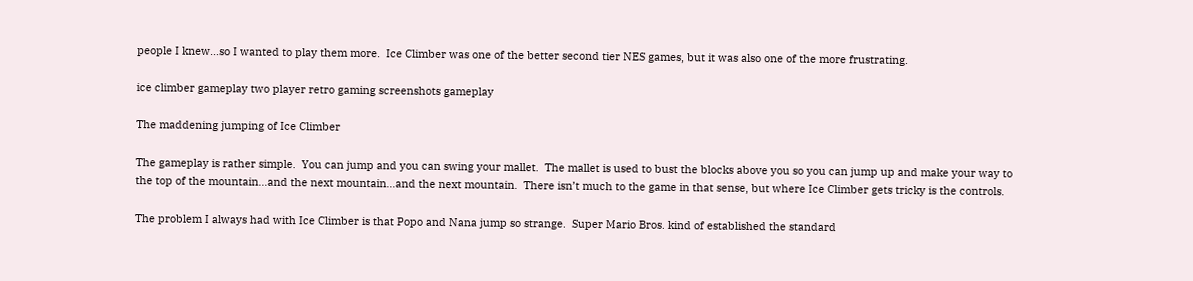people I knew…so I wanted to play them more.  Ice Climber was one of the better second tier NES games, but it was also one of the more frustrating.

ice climber gameplay two player retro gaming screenshots gameplay

The maddening jumping of Ice Climber

The gameplay is rather simple.  You can jump and you can swing your mallet.  The mallet is used to bust the blocks above you so you can jump up and make your way to the top of the mountain…and the next mountain…and the next mountain.  There isn’t much to the game in that sense, but where Ice Climber gets tricky is the controls.

The problem I always had with Ice Climber is that Popo and Nana jump so strange.  Super Mario Bros. kind of established the standard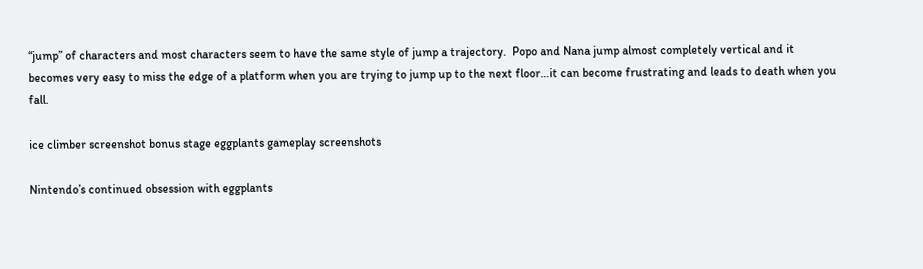“jump” of characters and most characters seem to have the same style of jump a trajectory.  Popo and Nana jump almost completely vertical and it becomes very easy to miss the edge of a platform when you are trying to jump up to the next floor…it can become frustrating and leads to death when you fall.

ice climber screenshot bonus stage eggplants gameplay screenshots

Nintendo’s continued obsession with eggplants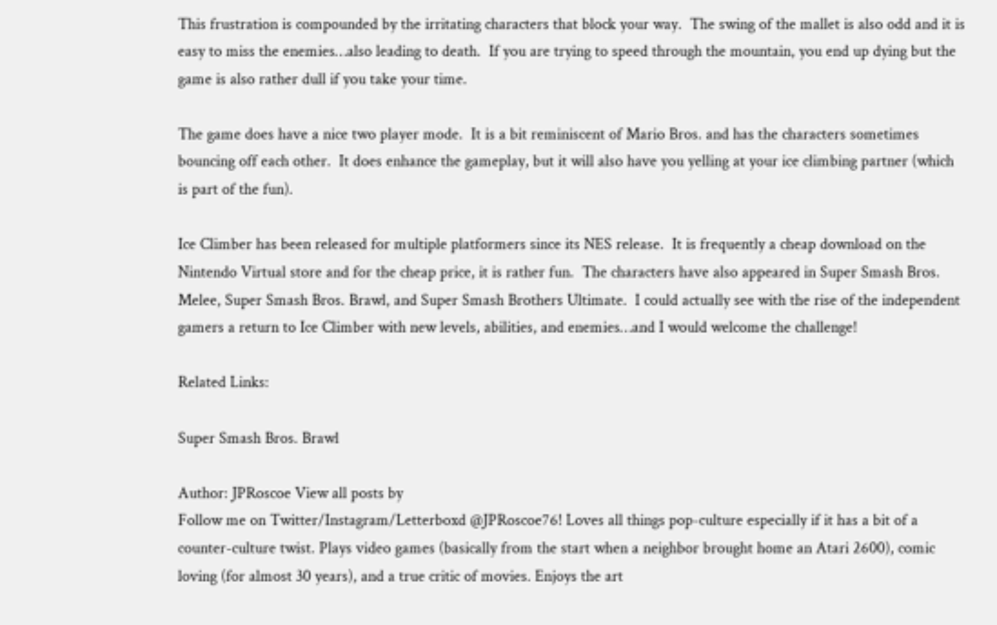This frustration is compounded by the irritating characters that block your way.  The swing of the mallet is also odd and it is easy to miss the enemies…also leading to death.  If you are trying to speed through the mountain, you end up dying but the game is also rather dull if you take your time.

The game does have a nice two player mode.  It is a bit reminiscent of Mario Bros. and has the characters sometimes bouncing off each other.  It does enhance the gameplay, but it will also have you yelling at your ice climbing partner (which is part of the fun).

Ice Climber has been released for multiple platformers since its NES release.  It is frequently a cheap download on the Nintendo Virtual store and for the cheap price, it is rather fun.  The characters have also appeared in Super Smash Bros. Melee, Super Smash Bros. Brawl, and Super Smash Brothers Ultimate.  I could actually see with the rise of the independent gamers a return to Ice Climber with new levels, abilities, and enemies…and I would welcome the challenge!

Related Links:

Super Smash Bros. Brawl

Author: JPRoscoe View all posts by
Follow me on Twitter/Instagram/Letterboxd @JPRoscoe76! Loves all things pop-culture especially if it has a bit of a counter-culture twist. Plays video games (basically from the start when a neighbor brought home an Atari 2600), comic loving (for almost 30 years), and a true critic of movies. Enjoys the art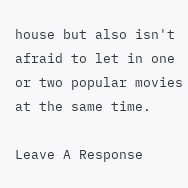house but also isn't afraid to let in one or two popular movies at the same time.

Leave A Response